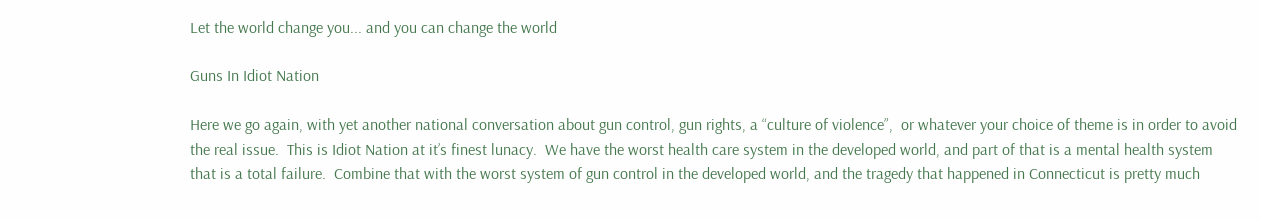Let the world change you... and you can change the world

Guns In Idiot Nation

Here we go again, with yet another national conversation about gun control, gun rights, a “culture of violence”,  or whatever your choice of theme is in order to avoid the real issue.  This is Idiot Nation at it’s finest lunacy.  We have the worst health care system in the developed world, and part of that is a mental health system that is a total failure.  Combine that with the worst system of gun control in the developed world, and the tragedy that happened in Connecticut is pretty much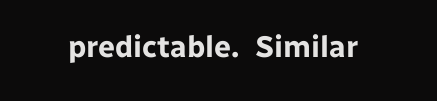predictable.  Similar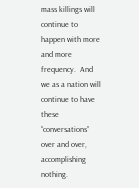mass killings will continue to happen with more and more frequency.  And we as a nation will continue to have these “conversations” over and over, accomplishing nothing.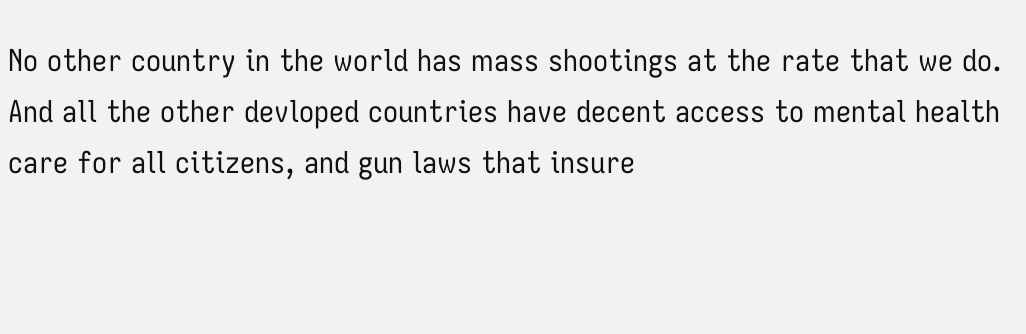No other country in the world has mass shootings at the rate that we do.  And all the other devloped countries have decent access to mental health care for all citizens, and gun laws that insure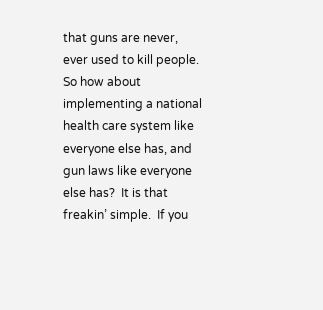that guns are never, ever used to kill people.  So how about implementing a national health care system like everyone else has, and gun laws like everyone else has?  It is that freakin’ simple.  If you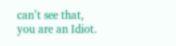can’t see that, you are an Idiot.